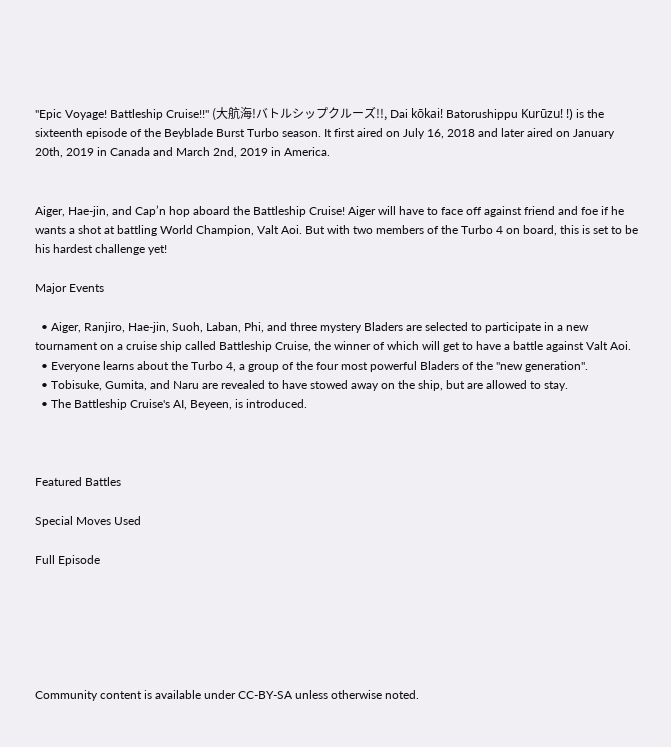"Epic Voyage! Battleship Cruise!!" (大航海!バトルシップクルーズ!!, Dai kōkai! Batorushippu Kurūzu! !) is the sixteenth episode of the Beyblade Burst Turbo season. It first aired on July 16, 2018 and later aired on January 20th, 2019 in Canada and March 2nd, 2019 in America.


Aiger, Hae-jin, and Cap’n hop aboard the Battleship Cruise! Aiger will have to face off against friend and foe if he wants a shot at battling World Champion, Valt Aoi. But with two members of the Turbo 4 on board, this is set to be his hardest challenge yet!

Major Events

  • Aiger, Ranjiro, Hae-jin, Suoh, Laban, Phi, and three mystery Bladers are selected to participate in a new tournament on a cruise ship called Battleship Cruise, the winner of which will get to have a battle against Valt Aoi.
  • Everyone learns about the Turbo 4, a group of the four most powerful Bladers of the "new generation".
  • Tobisuke, Gumita, and Naru are revealed to have stowed away on the ship, but are allowed to stay.
  • The Battleship Cruise's AI, Beyeen, is introduced.



Featured Battles

Special Moves Used

Full Episode






Community content is available under CC-BY-SA unless otherwise noted.